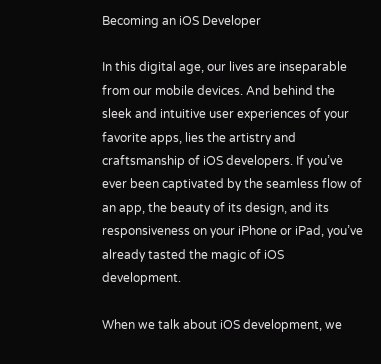Becoming an iOS Developer

In this digital age, our lives are inseparable from our mobile devices. And behind the sleek and intuitive user experiences of your favorite apps, lies the artistry and craftsmanship of iOS developers. If you’ve ever been captivated by the seamless flow of an app, the beauty of its design, and its responsiveness on your iPhone or iPad, you’ve already tasted the magic of iOS development.

When we talk about iOS development, we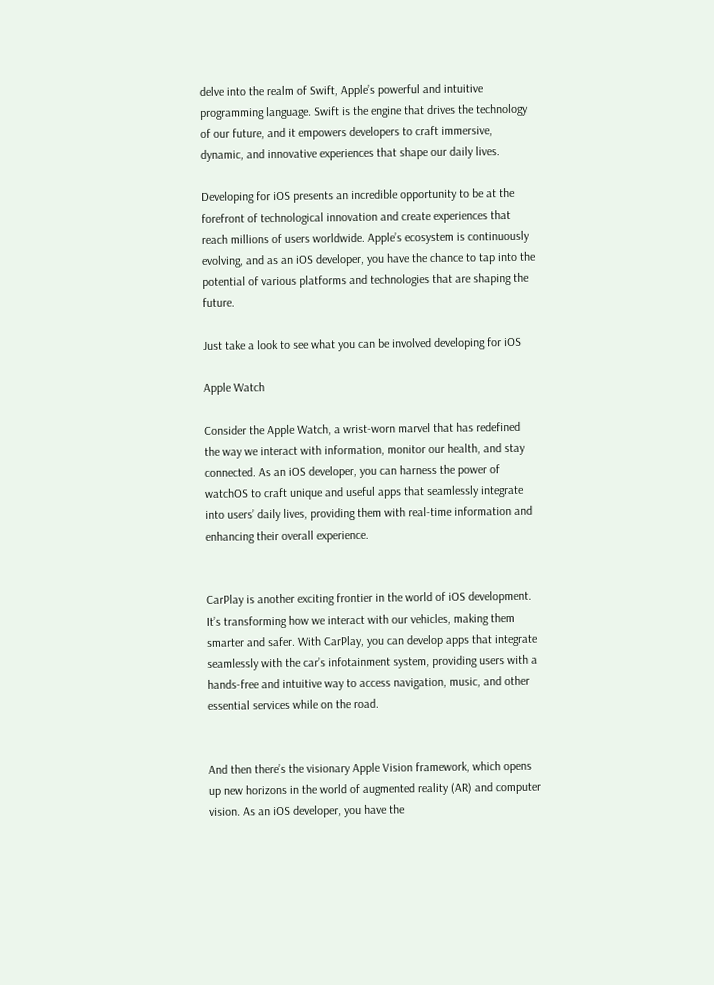delve into the realm of Swift, Apple’s powerful and intuitive programming language. Swift is the engine that drives the technology of our future, and it empowers developers to craft immersive, dynamic, and innovative experiences that shape our daily lives.

Developing for iOS presents an incredible opportunity to be at the forefront of technological innovation and create experiences that reach millions of users worldwide. Apple’s ecosystem is continuously evolving, and as an iOS developer, you have the chance to tap into the potential of various platforms and technologies that are shaping the future.

Just take a look to see what you can be involved developing for iOS

Apple Watch

Consider the Apple Watch, a wrist-worn marvel that has redefined the way we interact with information, monitor our health, and stay connected. As an iOS developer, you can harness the power of watchOS to craft unique and useful apps that seamlessly integrate into users’ daily lives, providing them with real-time information and enhancing their overall experience.


CarPlay is another exciting frontier in the world of iOS development. It’s transforming how we interact with our vehicles, making them smarter and safer. With CarPlay, you can develop apps that integrate seamlessly with the car’s infotainment system, providing users with a hands-free and intuitive way to access navigation, music, and other essential services while on the road.


And then there’s the visionary Apple Vision framework, which opens up new horizons in the world of augmented reality (AR) and computer vision. As an iOS developer, you have the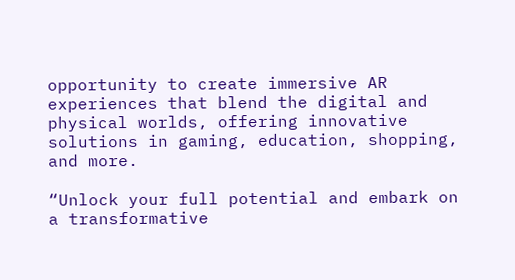opportunity to create immersive AR experiences that blend the digital and physical worlds, offering innovative solutions in gaming, education, shopping, and more.

“Unlock your full potential and embark on a transformative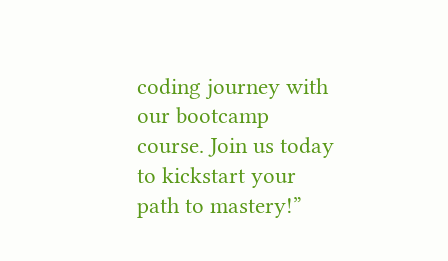coding journey with our bootcamp course. Join us today to kickstart your path to mastery!”